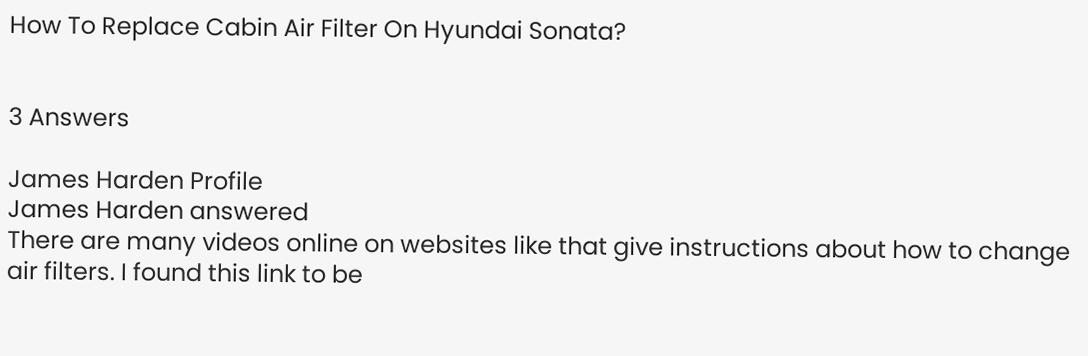How To Replace Cabin Air Filter On Hyundai Sonata?


3 Answers

James Harden Profile
James Harden answered
There are many videos online on websites like that give instructions about how to change air filters. I found this link to be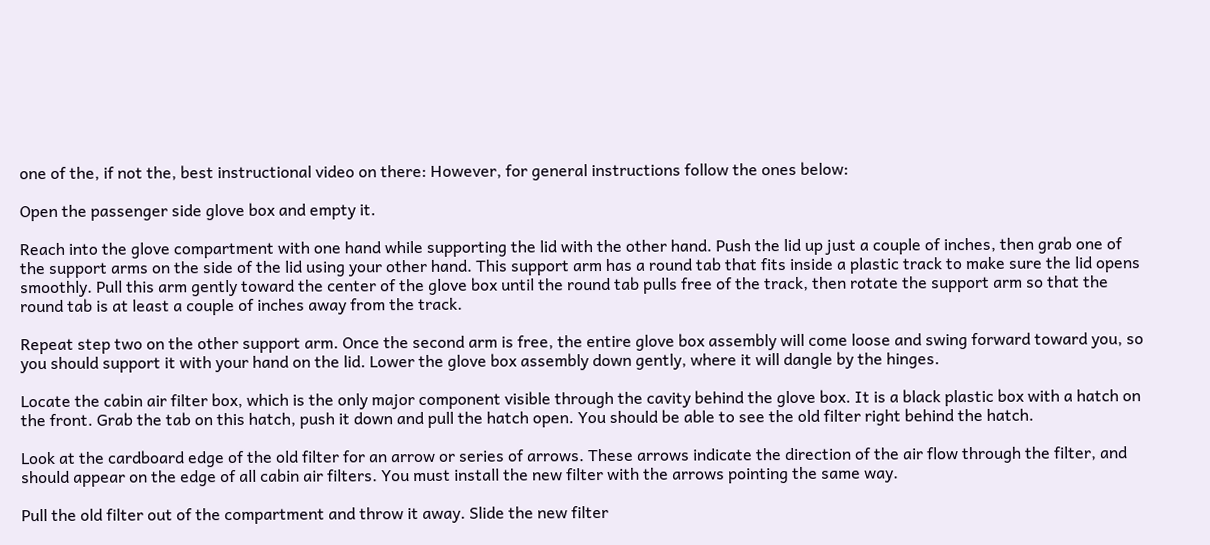one of the, if not the, best instructional video on there: However, for general instructions follow the ones below:

Open the passenger side glove box and empty it.

Reach into the glove compartment with one hand while supporting the lid with the other hand. Push the lid up just a couple of inches, then grab one of the support arms on the side of the lid using your other hand. This support arm has a round tab that fits inside a plastic track to make sure the lid opens smoothly. Pull this arm gently toward the center of the glove box until the round tab pulls free of the track, then rotate the support arm so that the round tab is at least a couple of inches away from the track.

Repeat step two on the other support arm. Once the second arm is free, the entire glove box assembly will come loose and swing forward toward you, so you should support it with your hand on the lid. Lower the glove box assembly down gently, where it will dangle by the hinges.

Locate the cabin air filter box, which is the only major component visible through the cavity behind the glove box. It is a black plastic box with a hatch on the front. Grab the tab on this hatch, push it down and pull the hatch open. You should be able to see the old filter right behind the hatch.

Look at the cardboard edge of the old filter for an arrow or series of arrows. These arrows indicate the direction of the air flow through the filter, and should appear on the edge of all cabin air filters. You must install the new filter with the arrows pointing the same way.

Pull the old filter out of the compartment and throw it away. Slide the new filter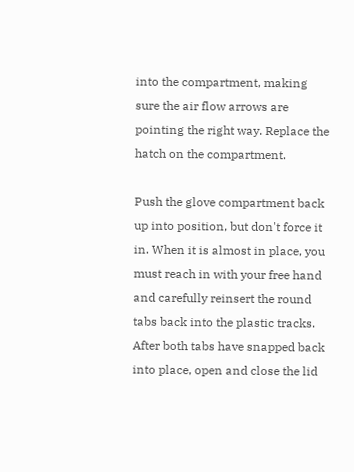into the compartment, making sure the air flow arrows are pointing the right way. Replace the hatch on the compartment.

Push the glove compartment back up into position, but don't force it in. When it is almost in place, you must reach in with your free hand and carefully reinsert the round tabs back into the plastic tracks. After both tabs have snapped back into place, open and close the lid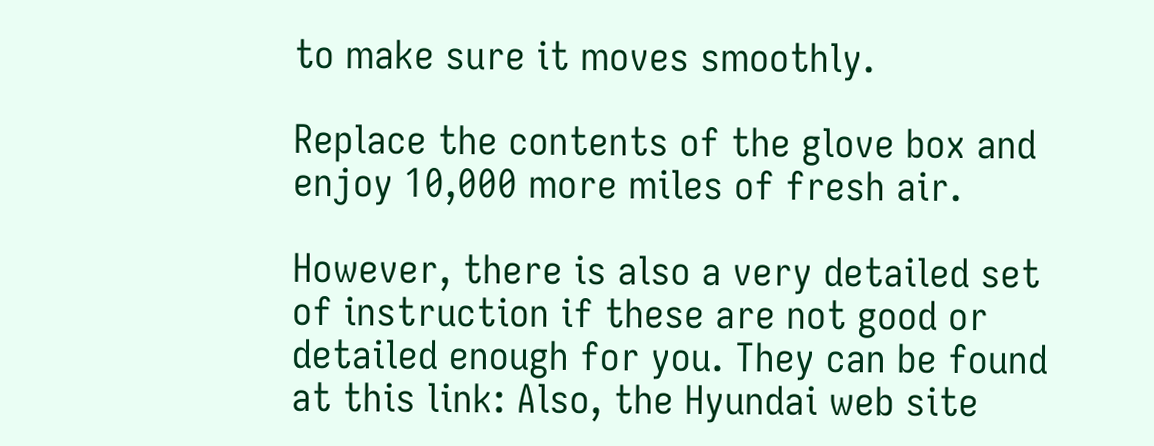to make sure it moves smoothly.

Replace the contents of the glove box and enjoy 10,000 more miles of fresh air.

However, there is also a very detailed set of instruction if these are not good or detailed enough for you. They can be found at this link: Also, the Hyundai web site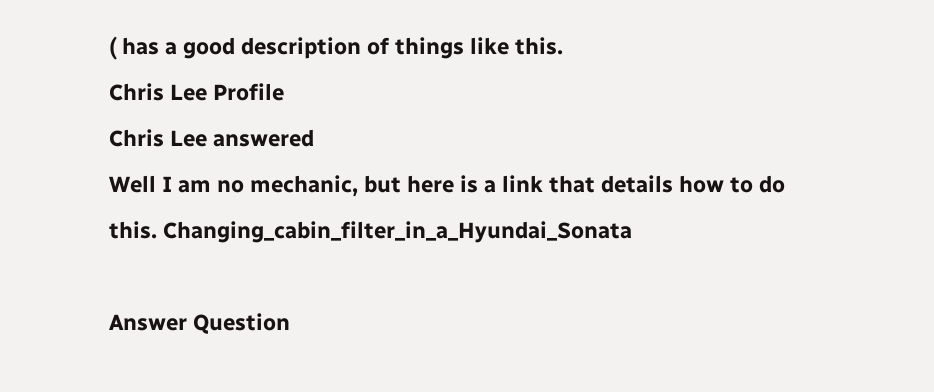( has a good description of things like this.
Chris Lee Profile
Chris Lee answered
Well I am no mechanic, but here is a link that details how to do this. Changing_cabin_filter_in_a_Hyundai_Sonata

Answer Question